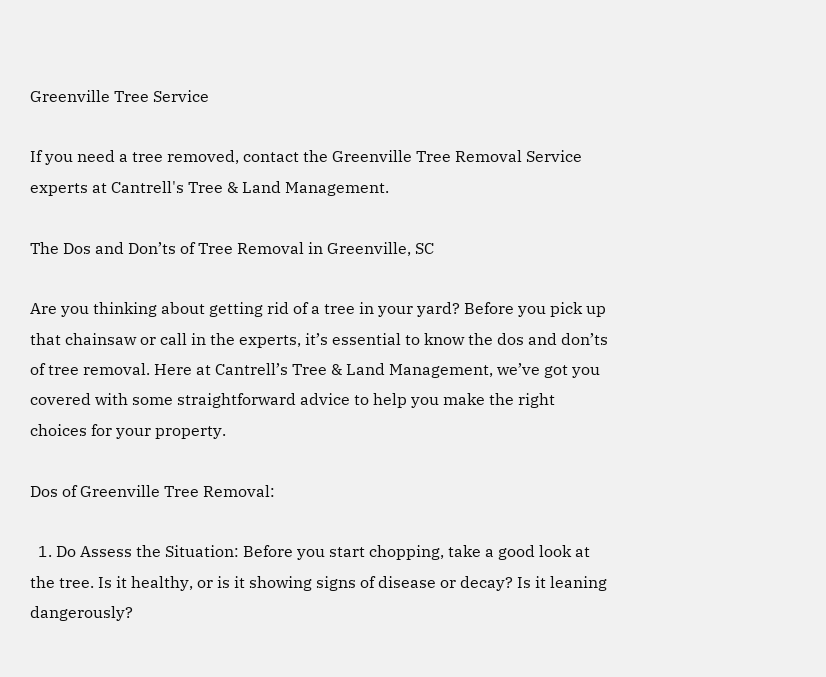Greenville Tree Service

If you need a tree removed, contact the Greenville Tree Removal Service experts at Cantrell's Tree & Land Management.

The Dos and Don’ts of Tree Removal in Greenville, SC

Are you thinking about getting rid of a tree in your yard? Before you pick up that chainsaw or call in the experts, it’s essential to know the dos and don’ts of tree removal. Here at Cantrell’s Tree & Land Management, we’ve got you covered with some straightforward advice to help you make the right choices for your property.

Dos of Greenville Tree Removal:

  1. Do Assess the Situation: Before you start chopping, take a good look at the tree. Is it healthy, or is it showing signs of disease or decay? Is it leaning dangerously?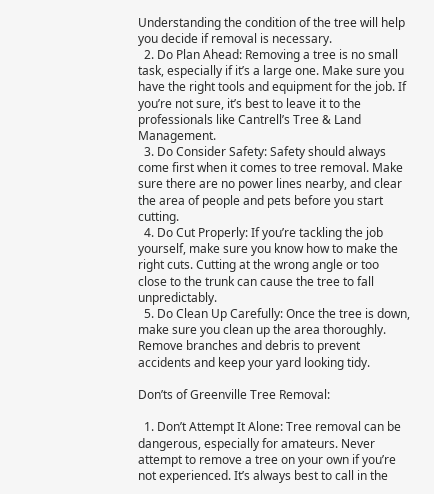Understanding the condition of the tree will help you decide if removal is necessary.
  2. Do Plan Ahead: Removing a tree is no small task, especially if it’s a large one. Make sure you have the right tools and equipment for the job. If you’re not sure, it’s best to leave it to the professionals like Cantrell’s Tree & Land Management.
  3. Do Consider Safety: Safety should always come first when it comes to tree removal. Make sure there are no power lines nearby, and clear the area of people and pets before you start cutting.
  4. Do Cut Properly: If you’re tackling the job yourself, make sure you know how to make the right cuts. Cutting at the wrong angle or too close to the trunk can cause the tree to fall unpredictably.
  5. Do Clean Up Carefully: Once the tree is down, make sure you clean up the area thoroughly. Remove branches and debris to prevent accidents and keep your yard looking tidy.

Don’ts of Greenville Tree Removal:

  1. Don’t Attempt It Alone: Tree removal can be dangerous, especially for amateurs. Never attempt to remove a tree on your own if you’re not experienced. It’s always best to call in the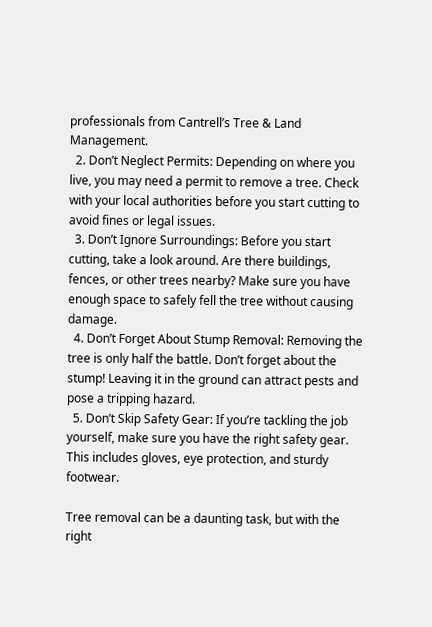professionals from Cantrell’s Tree & Land Management.
  2. Don’t Neglect Permits: Depending on where you live, you may need a permit to remove a tree. Check with your local authorities before you start cutting to avoid fines or legal issues.
  3. Don’t Ignore Surroundings: Before you start cutting, take a look around. Are there buildings, fences, or other trees nearby? Make sure you have enough space to safely fell the tree without causing damage.
  4. Don’t Forget About Stump Removal: Removing the tree is only half the battle. Don’t forget about the stump! Leaving it in the ground can attract pests and pose a tripping hazard.
  5. Don’t Skip Safety Gear: If you’re tackling the job yourself, make sure you have the right safety gear. This includes gloves, eye protection, and sturdy footwear.

Tree removal can be a daunting task, but with the right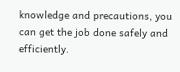knowledge and precautions, you can get the job done safely and efficiently.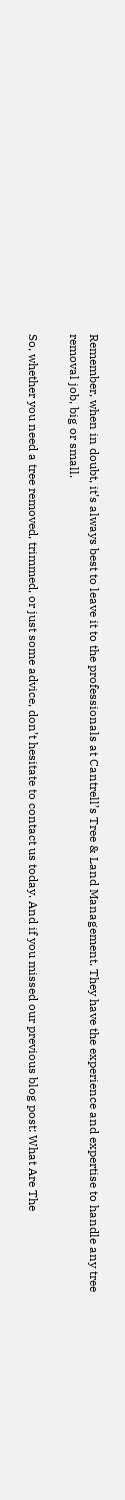Remember, when in doubt, it’s always best to leave it to the professionals at Cantrell’s Tree & Land Management. They have the experience and expertise to handle any tree removal job, big or small.

So, whether you need a tree removed, trimmed, or just some advice, don’t hesitate to contact us today. And if you missed our previous blog post: What Are The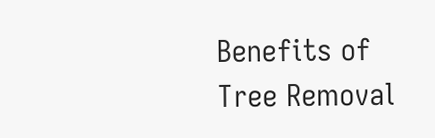Benefits of Tree Removal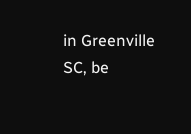in Greenville SC, be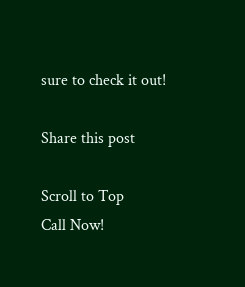sure to check it out!

Share this post

Scroll to Top
Call Now!